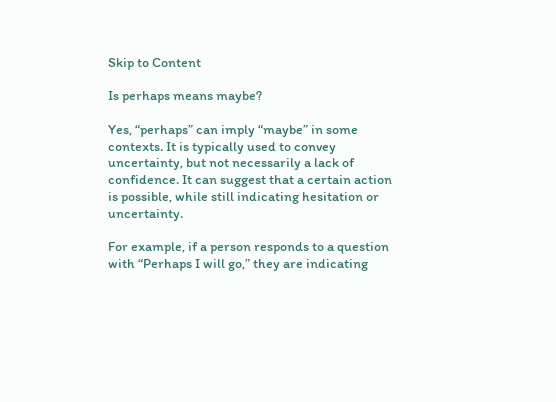Skip to Content

Is perhaps means maybe?

Yes, “perhaps” can imply “maybe” in some contexts. It is typically used to convey uncertainty, but not necessarily a lack of confidence. It can suggest that a certain action is possible, while still indicating hesitation or uncertainty.

For example, if a person responds to a question with “Perhaps I will go,” they are indicating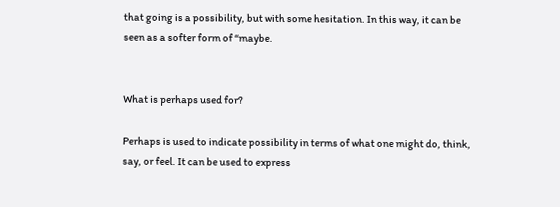that going is a possibility, but with some hesitation. In this way, it can be seen as a softer form of “maybe.


What is perhaps used for?

Perhaps is used to indicate possibility in terms of what one might do, think, say, or feel. It can be used to express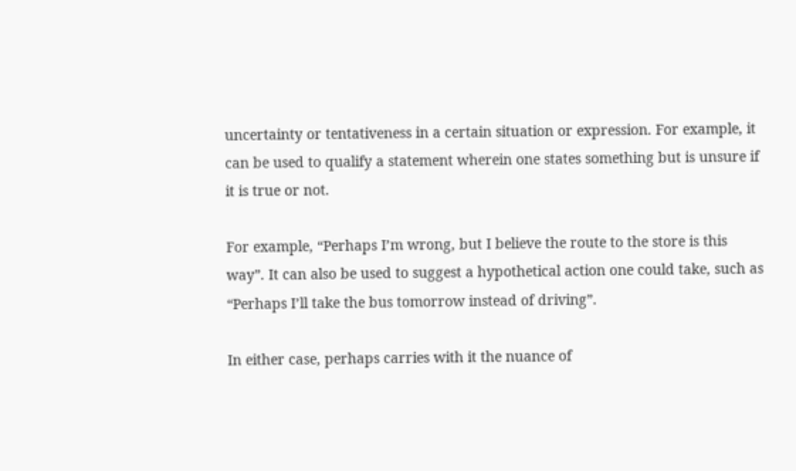uncertainty or tentativeness in a certain situation or expression. For example, it can be used to qualify a statement wherein one states something but is unsure if it is true or not.

For example, “Perhaps I’m wrong, but I believe the route to the store is this way”. It can also be used to suggest a hypothetical action one could take, such as “Perhaps I’ll take the bus tomorrow instead of driving”.

In either case, perhaps carries with it the nuance of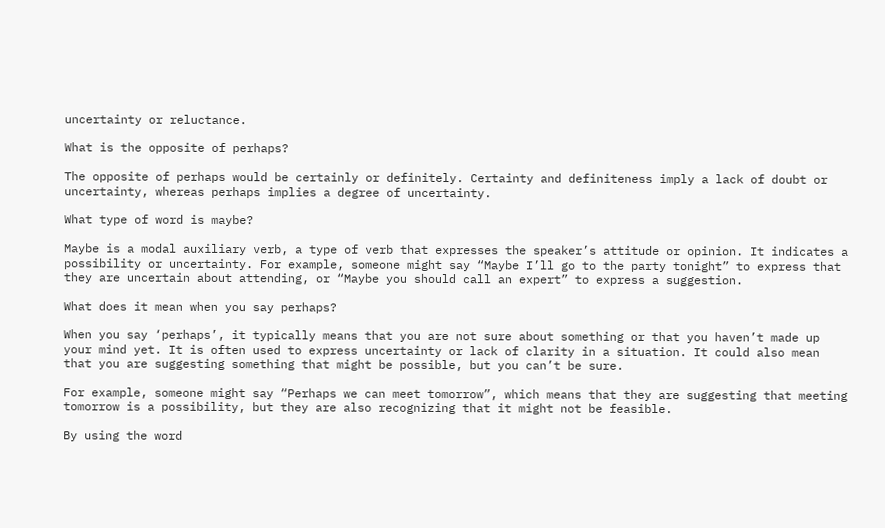uncertainty or reluctance.

What is the opposite of perhaps?

The opposite of perhaps would be certainly or definitely. Certainty and definiteness imply a lack of doubt or uncertainty, whereas perhaps implies a degree of uncertainty.

What type of word is maybe?

Maybe is a modal auxiliary verb, a type of verb that expresses the speaker’s attitude or opinion. It indicates a possibility or uncertainty. For example, someone might say “Maybe I’ll go to the party tonight” to express that they are uncertain about attending, or “Maybe you should call an expert” to express a suggestion.

What does it mean when you say perhaps?

When you say ‘perhaps’, it typically means that you are not sure about something or that you haven’t made up your mind yet. It is often used to express uncertainty or lack of clarity in a situation. It could also mean that you are suggesting something that might be possible, but you can’t be sure.

For example, someone might say “Perhaps we can meet tomorrow”, which means that they are suggesting that meeting tomorrow is a possibility, but they are also recognizing that it might not be feasible.

By using the word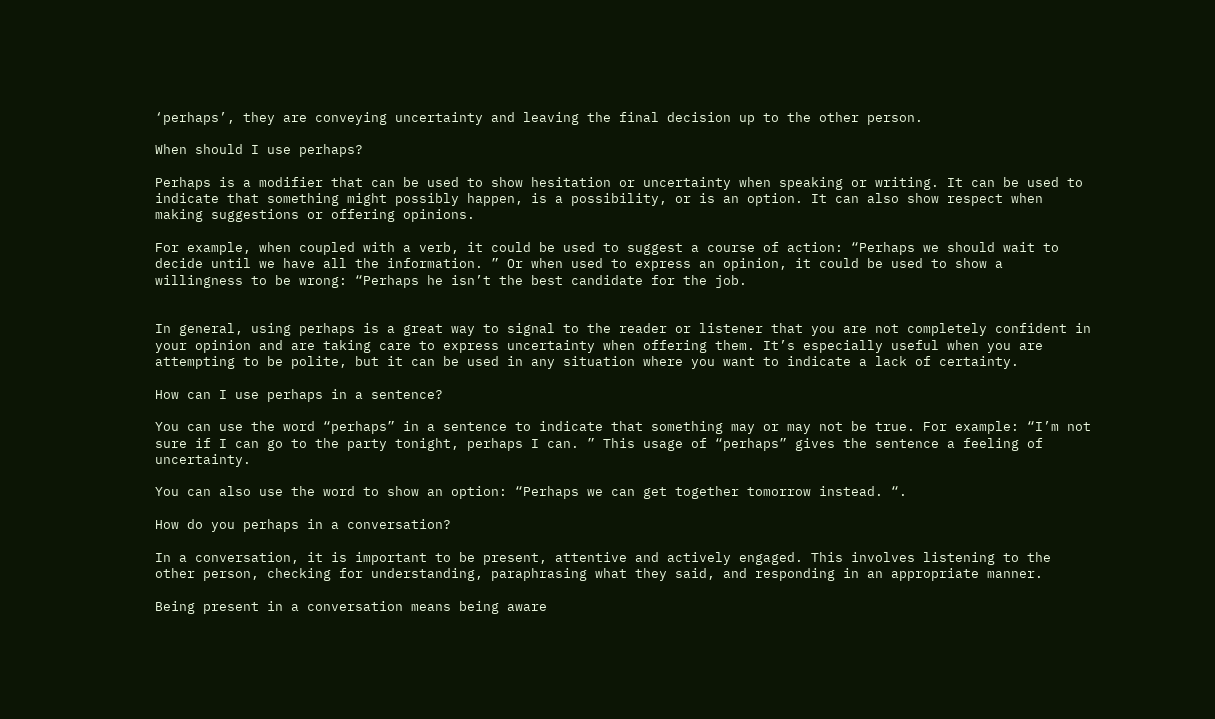‘perhaps’, they are conveying uncertainty and leaving the final decision up to the other person.

When should I use perhaps?

Perhaps is a modifier that can be used to show hesitation or uncertainty when speaking or writing. It can be used to indicate that something might possibly happen, is a possibility, or is an option. It can also show respect when making suggestions or offering opinions.

For example, when coupled with a verb, it could be used to suggest a course of action: “Perhaps we should wait to decide until we have all the information. ” Or when used to express an opinion, it could be used to show a willingness to be wrong: “Perhaps he isn’t the best candidate for the job.


In general, using perhaps is a great way to signal to the reader or listener that you are not completely confident in your opinion and are taking care to express uncertainty when offering them. It’s especially useful when you are attempting to be polite, but it can be used in any situation where you want to indicate a lack of certainty.

How can I use perhaps in a sentence?

You can use the word “perhaps” in a sentence to indicate that something may or may not be true. For example: “I’m not sure if I can go to the party tonight, perhaps I can. ” This usage of “perhaps” gives the sentence a feeling of uncertainty.

You can also use the word to show an option: “Perhaps we can get together tomorrow instead. “.

How do you perhaps in a conversation?

In a conversation, it is important to be present, attentive and actively engaged. This involves listening to the other person, checking for understanding, paraphrasing what they said, and responding in an appropriate manner.

Being present in a conversation means being aware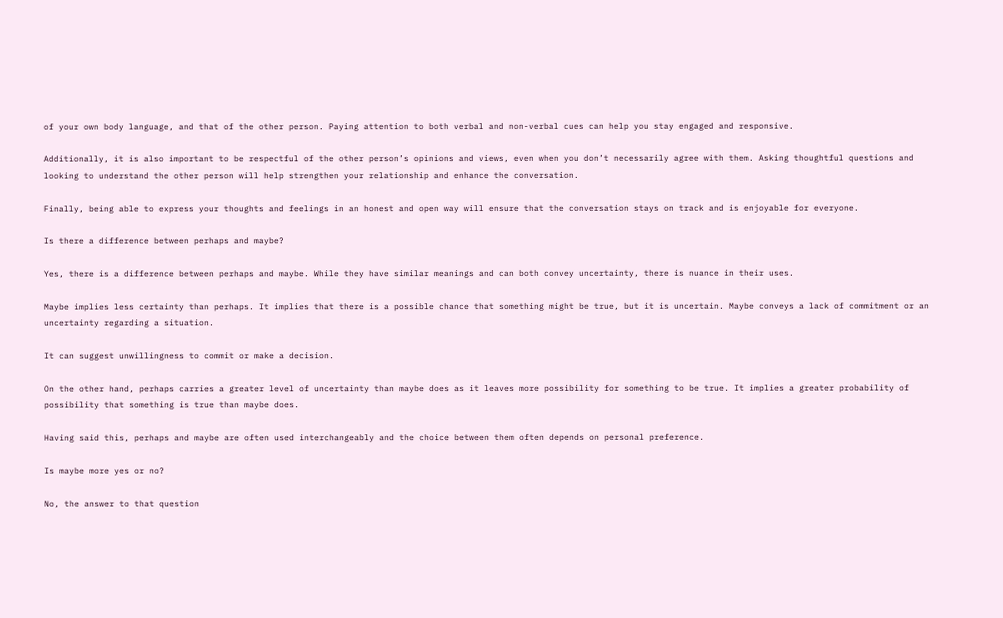of your own body language, and that of the other person. Paying attention to both verbal and non-verbal cues can help you stay engaged and responsive.

Additionally, it is also important to be respectful of the other person’s opinions and views, even when you don’t necessarily agree with them. Asking thoughtful questions and looking to understand the other person will help strengthen your relationship and enhance the conversation.

Finally, being able to express your thoughts and feelings in an honest and open way will ensure that the conversation stays on track and is enjoyable for everyone.

Is there a difference between perhaps and maybe?

Yes, there is a difference between perhaps and maybe. While they have similar meanings and can both convey uncertainty, there is nuance in their uses.

Maybe implies less certainty than perhaps. It implies that there is a possible chance that something might be true, but it is uncertain. Maybe conveys a lack of commitment or an uncertainty regarding a situation.

It can suggest unwillingness to commit or make a decision.

On the other hand, perhaps carries a greater level of uncertainty than maybe does as it leaves more possibility for something to be true. It implies a greater probability of possibility that something is true than maybe does.

Having said this, perhaps and maybe are often used interchangeably and the choice between them often depends on personal preference.

Is maybe more yes or no?

No, the answer to that question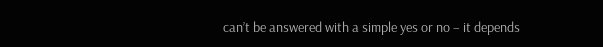can’t be answered with a simple yes or no – it depends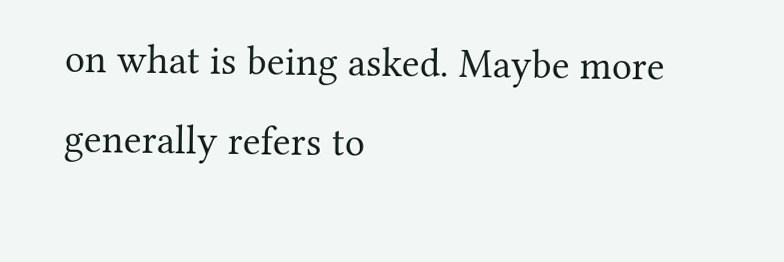on what is being asked. Maybe more generally refers to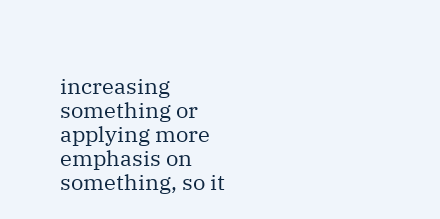increasing something or applying more emphasis on something, so it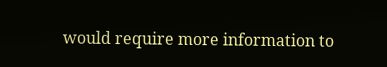would require more information to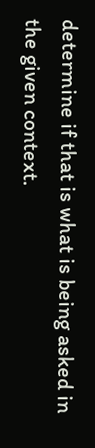determine if that is what is being asked in the given context.